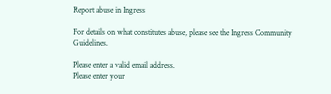Report abuse in Ingress

For details on what constitutes abuse, please see the Ingress Community Guidelines.

Please enter a valid email address.
Please enter your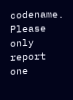codename.
Please only report one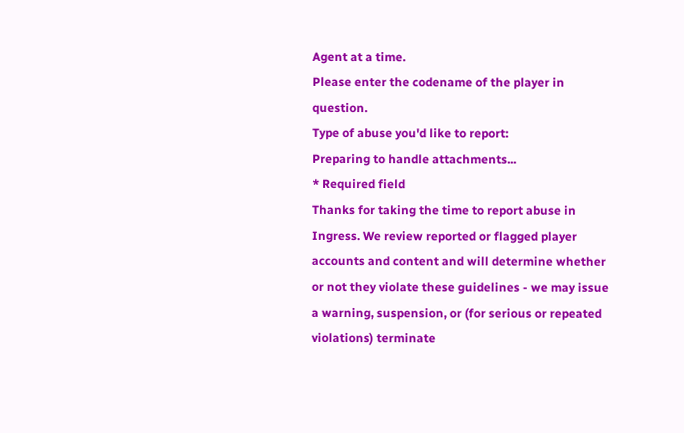Agent at a time.
Please enter the codename of the player in question.
Type of abuse you'd like to report:
Preparing to handle attachments...
* Required field
Thanks for taking the time to report abuse in Ingress. We review reported or flagged player accounts and content and will determine whether or not they violate these guidelines - we may issue a warning, suspension, or (for serious or repeated violations) terminate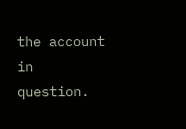the account in question.